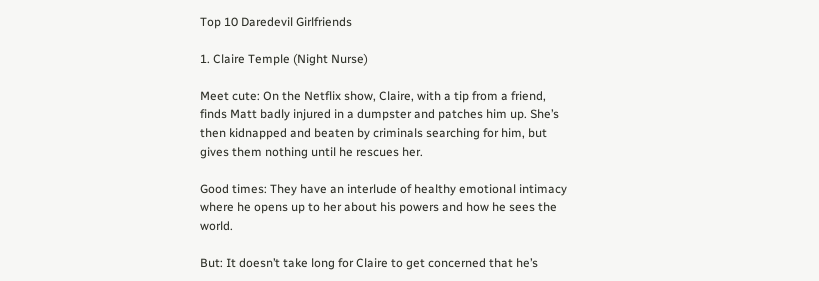Top 10 Daredevil Girlfriends

1. Claire Temple (Night Nurse)

Meet cute: On the Netflix show, Claire, with a tip from a friend, finds Matt badly injured in a dumpster and patches him up. She’s then kidnapped and beaten by criminals searching for him, but gives them nothing until he rescues her.

Good times: They have an interlude of healthy emotional intimacy where he opens up to her about his powers and how he sees the world.

But: It doesn’t take long for Claire to get concerned that he’s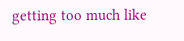getting too much like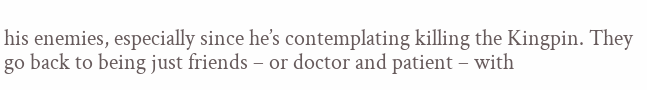his enemies, especially since he’s contemplating killing the Kingpin. They go back to being just friends – or doctor and patient – with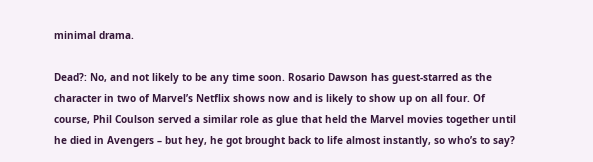minimal drama.

Dead?: No, and not likely to be any time soon. Rosario Dawson has guest-starred as the character in two of Marvel’s Netflix shows now and is likely to show up on all four. Of course, Phil Coulson served a similar role as glue that held the Marvel movies together until he died in Avengers – but hey, he got brought back to life almost instantly, so who’s to say?